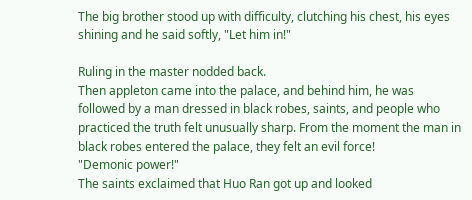The big brother stood up with difficulty, clutching his chest, his eyes shining and he said softly, "Let him in!"

Ruling in the master nodded back.
Then appleton came into the palace, and behind him, he was followed by a man dressed in black robes, saints, and people who practiced the truth felt unusually sharp. From the moment the man in black robes entered the palace, they felt an evil force!
"Demonic power!"
The saints exclaimed that Huo Ran got up and looked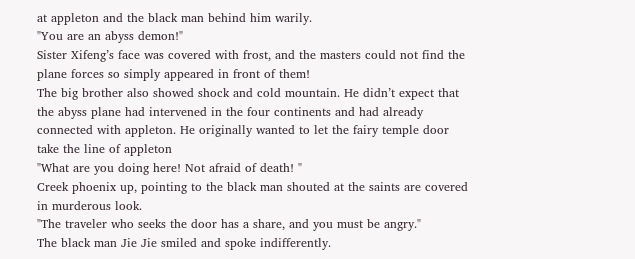at appleton and the black man behind him warily.
"You are an abyss demon!"
Sister Xifeng’s face was covered with frost, and the masters could not find the plane forces so simply appeared in front of them!
The big brother also showed shock and cold mountain. He didn’t expect that the abyss plane had intervened in the four continents and had already connected with appleton. He originally wanted to let the fairy temple door take the line of appleton
"What are you doing here! Not afraid of death! "
Creek phoenix up, pointing to the black man shouted at the saints are covered in murderous look.
"The traveler who seeks the door has a share, and you must be angry."
The black man Jie Jie smiled and spoke indifferently.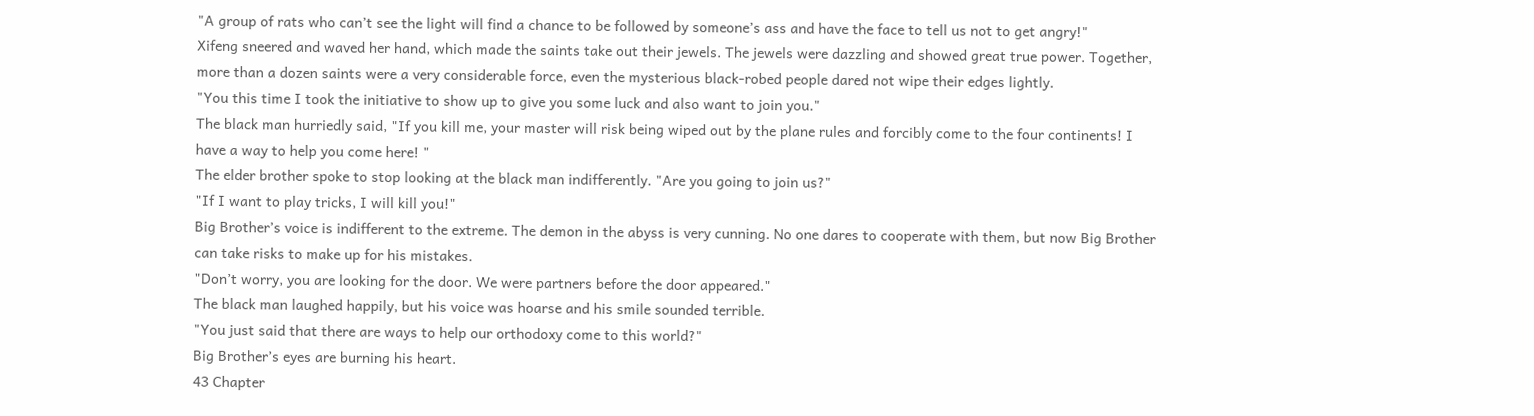"A group of rats who can’t see the light will find a chance to be followed by someone’s ass and have the face to tell us not to get angry!"
Xifeng sneered and waved her hand, which made the saints take out their jewels. The jewels were dazzling and showed great true power. Together, more than a dozen saints were a very considerable force, even the mysterious black-robed people dared not wipe their edges lightly.
"You this time I took the initiative to show up to give you some luck and also want to join you."
The black man hurriedly said, "If you kill me, your master will risk being wiped out by the plane rules and forcibly come to the four continents! I have a way to help you come here! "
The elder brother spoke to stop looking at the black man indifferently. "Are you going to join us?"
"If I want to play tricks, I will kill you!"
Big Brother’s voice is indifferent to the extreme. The demon in the abyss is very cunning. No one dares to cooperate with them, but now Big Brother can take risks to make up for his mistakes.
"Don’t worry, you are looking for the door. We were partners before the door appeared."
The black man laughed happily, but his voice was hoarse and his smile sounded terrible.
"You just said that there are ways to help our orthodoxy come to this world?"
Big Brother’s eyes are burning his heart.
43 Chapter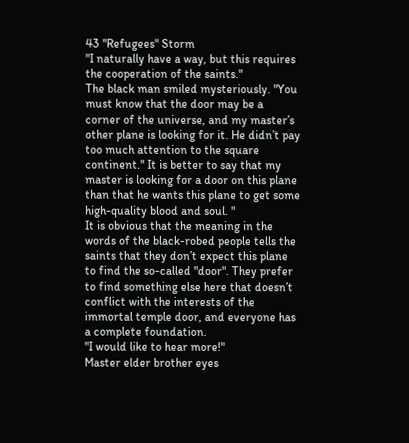43 "Refugees" Storm
"I naturally have a way, but this requires the cooperation of the saints."
The black man smiled mysteriously. "You must know that the door may be a corner of the universe, and my master’s other plane is looking for it. He didn’t pay too much attention to the square continent." It is better to say that my master is looking for a door on this plane than that he wants this plane to get some high-quality blood and soul. "
It is obvious that the meaning in the words of the black-robed people tells the saints that they don’t expect this plane to find the so-called "door". They prefer to find something else here that doesn’t conflict with the interests of the immortal temple door, and everyone has a complete foundation.
"I would like to hear more!"
Master elder brother eyes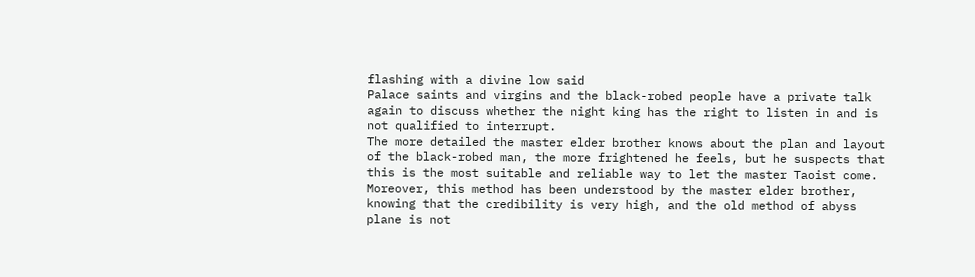flashing with a divine low said
Palace saints and virgins and the black-robed people have a private talk again to discuss whether the night king has the right to listen in and is not qualified to interrupt.
The more detailed the master elder brother knows about the plan and layout of the black-robed man, the more frightened he feels, but he suspects that this is the most suitable and reliable way to let the master Taoist come.
Moreover, this method has been understood by the master elder brother, knowing that the credibility is very high, and the old method of abyss plane is not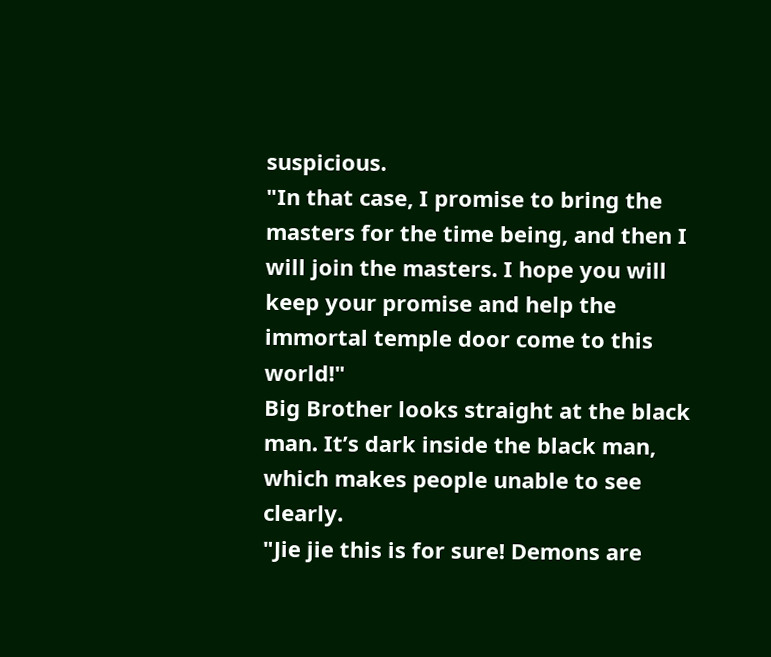suspicious.
"In that case, I promise to bring the masters for the time being, and then I will join the masters. I hope you will keep your promise and help the immortal temple door come to this world!"
Big Brother looks straight at the black man. It’s dark inside the black man, which makes people unable to see clearly.
"Jie jie this is for sure! Demons are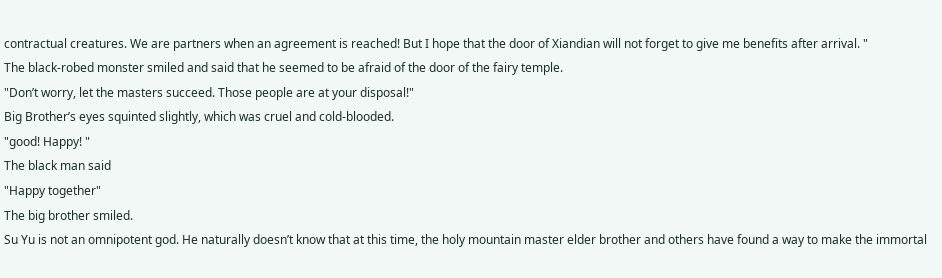contractual creatures. We are partners when an agreement is reached! But I hope that the door of Xiandian will not forget to give me benefits after arrival. "
The black-robed monster smiled and said that he seemed to be afraid of the door of the fairy temple.
"Don’t worry, let the masters succeed. Those people are at your disposal!"
Big Brother’s eyes squinted slightly, which was cruel and cold-blooded.
"good! Happy! "
The black man said
"Happy together"
The big brother smiled.
Su Yu is not an omnipotent god. He naturally doesn’t know that at this time, the holy mountain master elder brother and others have found a way to make the immortal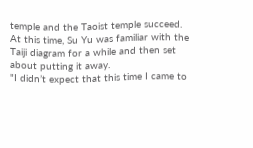temple and the Taoist temple succeed.
At this time, Su Yu was familiar with the Taiji diagram for a while and then set about putting it away.
"I didn’t expect that this time I came to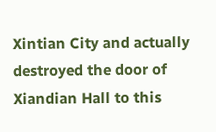Xintian City and actually destroyed the door of Xiandian Hall to this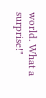world. What a surprise!"